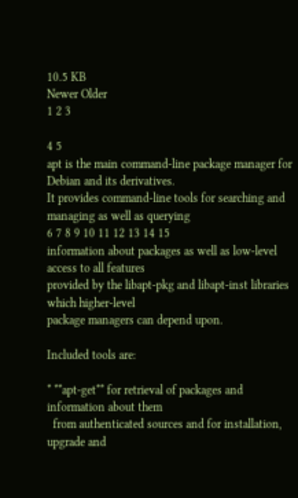10.5 KB
Newer Older
1 2 3

4 5
apt is the main command-line package manager for Debian and its derivatives.
It provides command-line tools for searching and managing as well as querying
6 7 8 9 10 11 12 13 14 15
information about packages as well as low-level access to all features
provided by the libapt-pkg and libapt-inst libraries which higher-level
package managers can depend upon.

Included tools are:

* **apt-get** for retrieval of packages and information about them
  from authenticated sources and for installation, upgrade and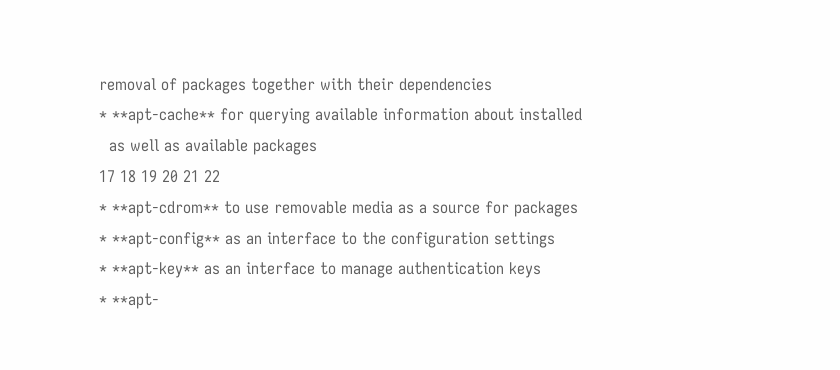removal of packages together with their dependencies
* **apt-cache** for querying available information about installed
  as well as available packages
17 18 19 20 21 22
* **apt-cdrom** to use removable media as a source for packages
* **apt-config** as an interface to the configuration settings
* **apt-key** as an interface to manage authentication keys
* **apt-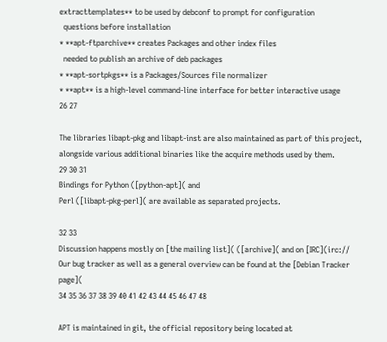extracttemplates** to be used by debconf to prompt for configuration
  questions before installation
* **apt-ftparchive** creates Packages and other index files
  needed to publish an archive of deb packages
* **apt-sortpkgs** is a Packages/Sources file normalizer
* **apt** is a high-level command-line interface for better interactive usage
26 27

The libraries libapt-pkg and libapt-inst are also maintained as part of this project,
alongside various additional binaries like the acquire methods used by them.
29 30 31
Bindings for Python ([python-apt]( and
Perl ([libapt-pkg-perl]( are available as separated projects.

32 33
Discussion happens mostly on [the mailing list]( ([archive]( and on [IRC](irc://
Our bug tracker as well as a general overview can be found at the [Debian Tracker page](
34 35 36 37 38 39 40 41 42 43 44 45 46 47 48

APT is maintained in git, the official repository being located at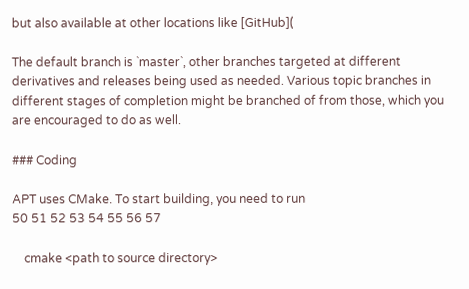but also available at other locations like [GitHub](

The default branch is `master`, other branches targeted at different
derivatives and releases being used as needed. Various topic branches in
different stages of completion might be branched of from those, which you
are encouraged to do as well.

### Coding

APT uses CMake. To start building, you need to run
50 51 52 53 54 55 56 57

    cmake <path to source directory>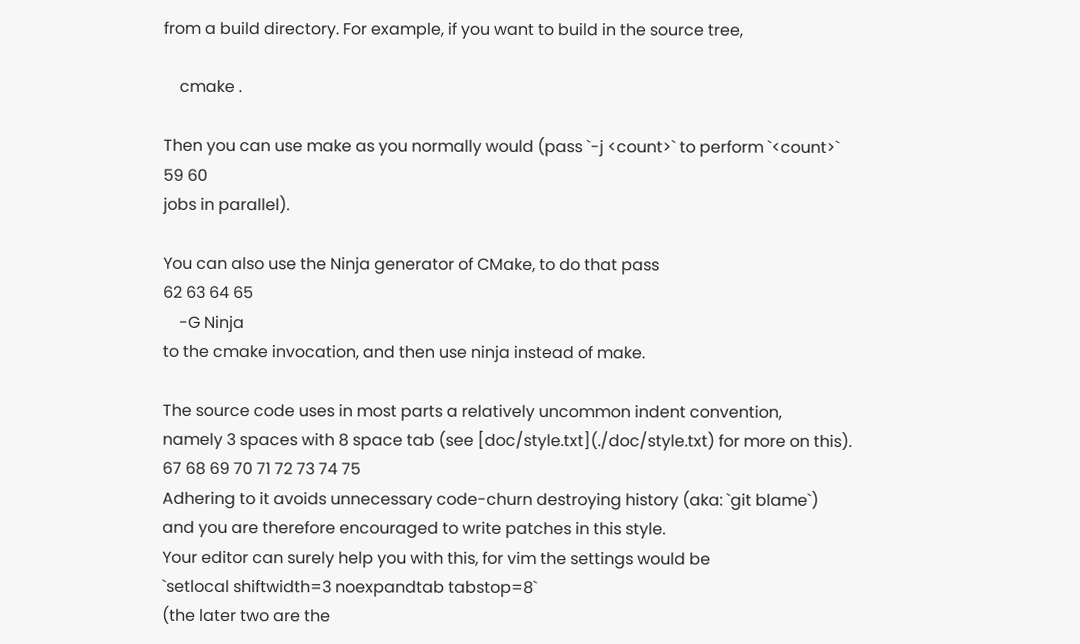from a build directory. For example, if you want to build in the source tree,

    cmake .

Then you can use make as you normally would (pass `-j <count>` to perform `<count>`
59 60
jobs in parallel).

You can also use the Ninja generator of CMake, to do that pass
62 63 64 65
    -G Ninja
to the cmake invocation, and then use ninja instead of make.

The source code uses in most parts a relatively uncommon indent convention,
namely 3 spaces with 8 space tab (see [doc/style.txt](./doc/style.txt) for more on this).
67 68 69 70 71 72 73 74 75
Adhering to it avoids unnecessary code-churn destroying history (aka: `git blame`)
and you are therefore encouraged to write patches in this style.
Your editor can surely help you with this, for vim the settings would be
`setlocal shiftwidth=3 noexpandtab tabstop=8`
(the later two are the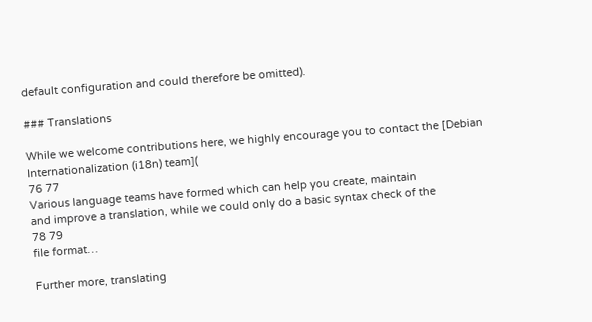default configuration and could therefore be omitted).

### Translations

While we welcome contributions here, we highly encourage you to contact the [Debian Internationalization (i18n) team](
76 77
Various language teams have formed which can help you create, maintain
and improve a translation, while we could only do a basic syntax check of the
78 79
file format…

Further more, translating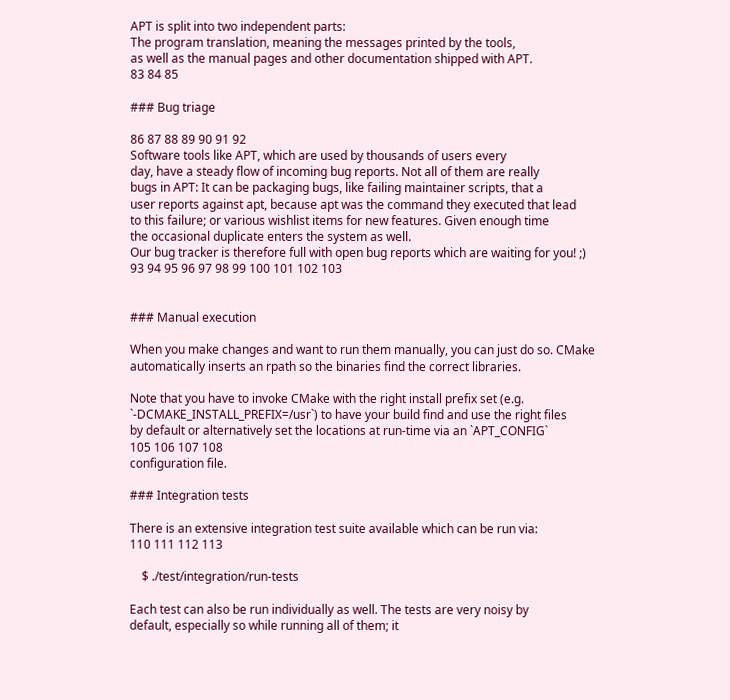APT is split into two independent parts:
The program translation, meaning the messages printed by the tools,
as well as the manual pages and other documentation shipped with APT.
83 84 85

### Bug triage

86 87 88 89 90 91 92
Software tools like APT, which are used by thousands of users every
day, have a steady flow of incoming bug reports. Not all of them are really
bugs in APT: It can be packaging bugs, like failing maintainer scripts, that a
user reports against apt, because apt was the command they executed that lead
to this failure; or various wishlist items for new features. Given enough time
the occasional duplicate enters the system as well.
Our bug tracker is therefore full with open bug reports which are waiting for you! ;)
93 94 95 96 97 98 99 100 101 102 103


### Manual execution

When you make changes and want to run them manually, you can just do so. CMake
automatically inserts an rpath so the binaries find the correct libraries.

Note that you have to invoke CMake with the right install prefix set (e.g.
`-DCMAKE_INSTALL_PREFIX=/usr`) to have your build find and use the right files
by default or alternatively set the locations at run-time via an `APT_CONFIG`
105 106 107 108
configuration file.

### Integration tests

There is an extensive integration test suite available which can be run via:
110 111 112 113

    $ ./test/integration/run-tests

Each test can also be run individually as well. The tests are very noisy by
default, especially so while running all of them; it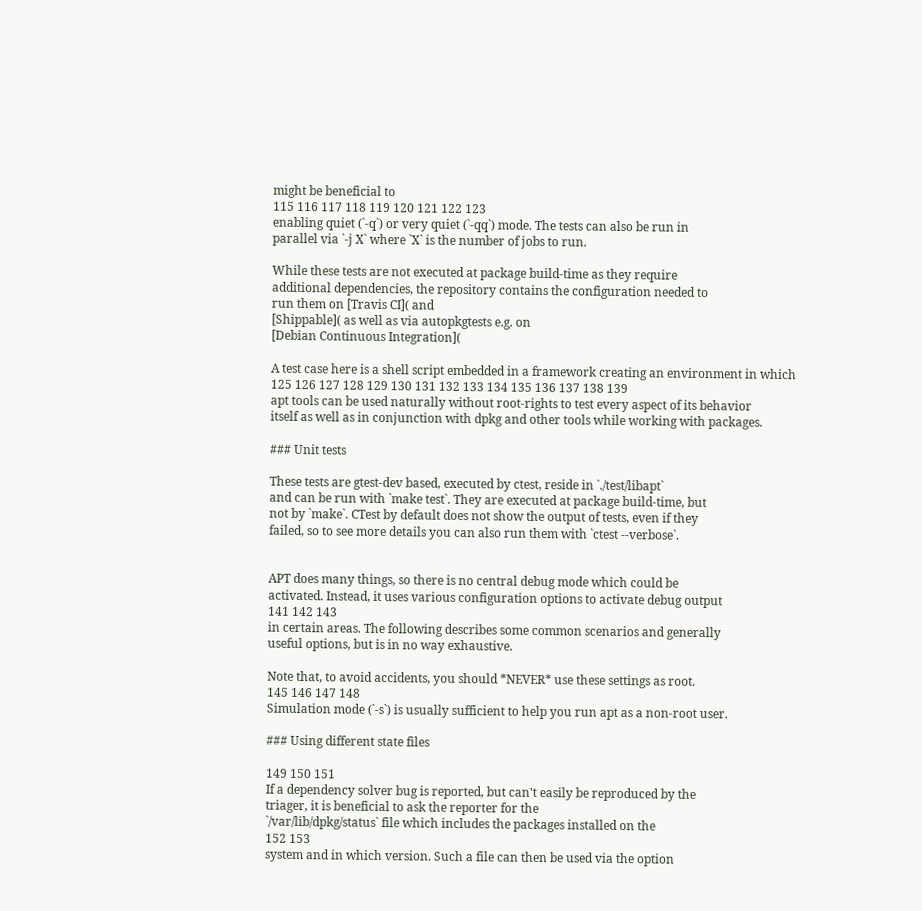might be beneficial to
115 116 117 118 119 120 121 122 123
enabling quiet (`-q`) or very quiet (`-qq`) mode. The tests can also be run in
parallel via `-j X` where `X` is the number of jobs to run.

While these tests are not executed at package build-time as they require
additional dependencies, the repository contains the configuration needed to
run them on [Travis CI]( and
[Shippable]( as well as via autopkgtests e.g. on
[Debian Continuous Integration](

A test case here is a shell script embedded in a framework creating an environment in which
125 126 127 128 129 130 131 132 133 134 135 136 137 138 139
apt tools can be used naturally without root-rights to test every aspect of its behavior
itself as well as in conjunction with dpkg and other tools while working with packages.

### Unit tests

These tests are gtest-dev based, executed by ctest, reside in `./test/libapt`
and can be run with `make test`. They are executed at package build-time, but
not by `make`. CTest by default does not show the output of tests, even if they
failed, so to see more details you can also run them with `ctest --verbose`.


APT does many things, so there is no central debug mode which could be
activated. Instead, it uses various configuration options to activate debug output
141 142 143
in certain areas. The following describes some common scenarios and generally
useful options, but is in no way exhaustive.

Note that, to avoid accidents, you should *NEVER* use these settings as root.
145 146 147 148
Simulation mode (`-s`) is usually sufficient to help you run apt as a non-root user.

### Using different state files

149 150 151
If a dependency solver bug is reported, but can't easily be reproduced by the
triager, it is beneficial to ask the reporter for the
`/var/lib/dpkg/status` file which includes the packages installed on the
152 153
system and in which version. Such a file can then be used via the option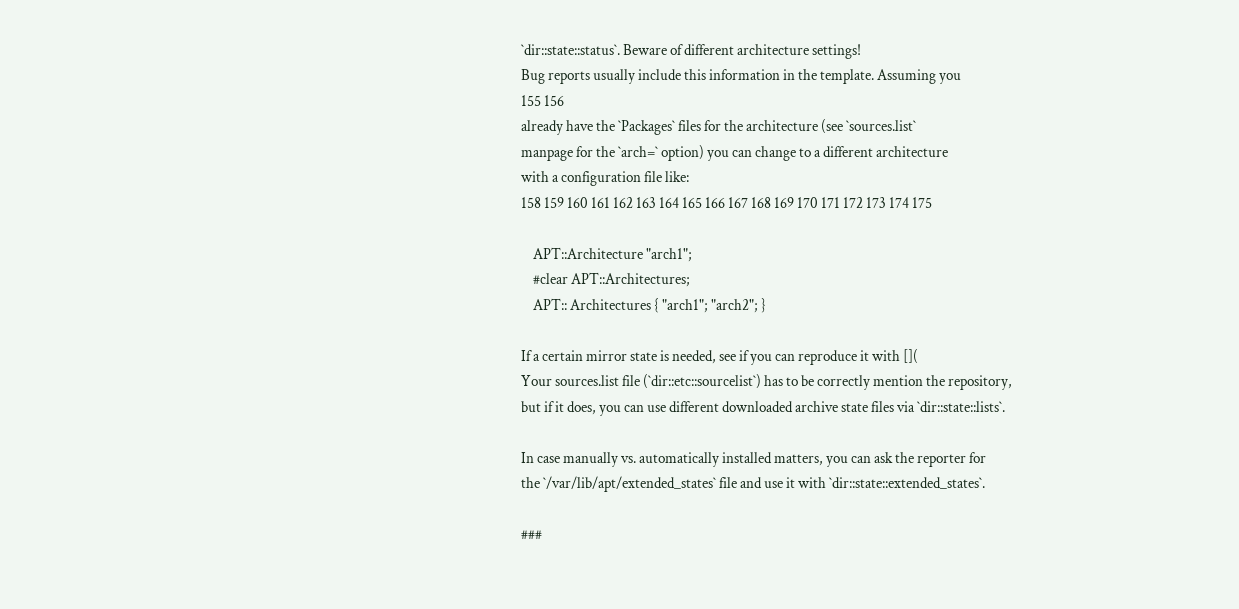`dir::state::status`. Beware of different architecture settings!
Bug reports usually include this information in the template. Assuming you
155 156
already have the `Packages` files for the architecture (see `sources.list`
manpage for the `arch=` option) you can change to a different architecture
with a configuration file like:
158 159 160 161 162 163 164 165 166 167 168 169 170 171 172 173 174 175

    APT::Architecture "arch1";
    #clear APT::Architectures;
    APT:: Architectures { "arch1"; "arch2"; }

If a certain mirror state is needed, see if you can reproduce it with [](
Your sources.list file (`dir::etc::sourcelist`) has to be correctly mention the repository,
but if it does, you can use different downloaded archive state files via `dir::state::lists`.

In case manually vs. automatically installed matters, you can ask the reporter for
the `/var/lib/apt/extended_states` file and use it with `dir::state::extended_states`.

###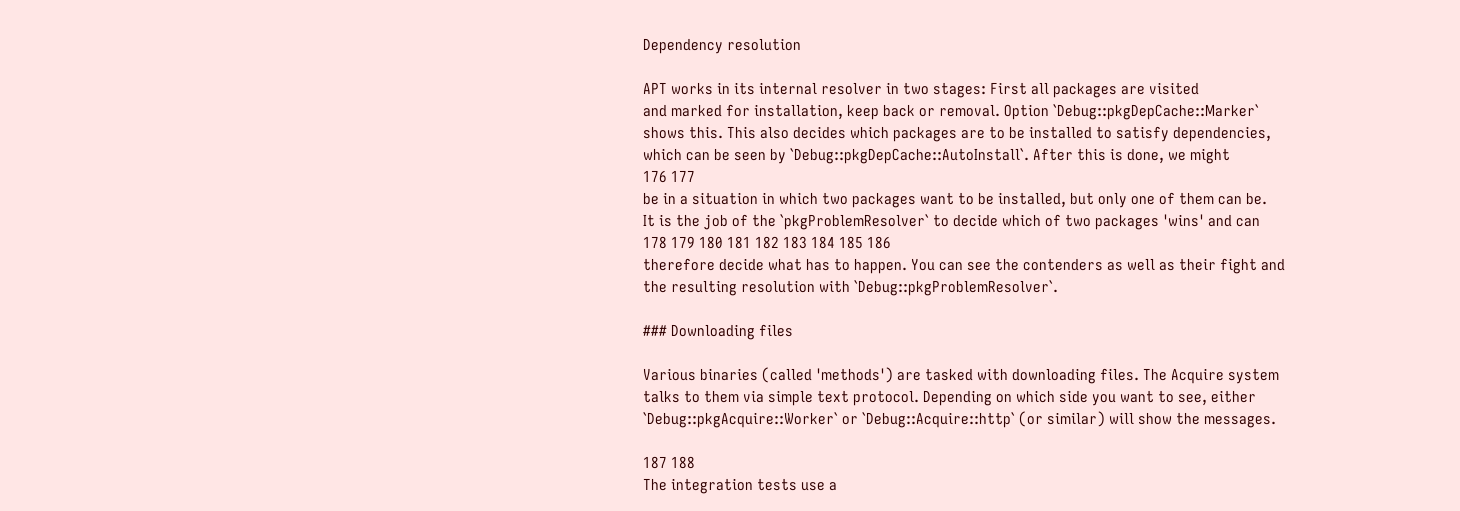Dependency resolution

APT works in its internal resolver in two stages: First all packages are visited
and marked for installation, keep back or removal. Option `Debug::pkgDepCache::Marker`
shows this. This also decides which packages are to be installed to satisfy dependencies,
which can be seen by `Debug::pkgDepCache::AutoInstall`. After this is done, we might
176 177
be in a situation in which two packages want to be installed, but only one of them can be.
It is the job of the `pkgProblemResolver` to decide which of two packages 'wins' and can
178 179 180 181 182 183 184 185 186
therefore decide what has to happen. You can see the contenders as well as their fight and
the resulting resolution with `Debug::pkgProblemResolver`.

### Downloading files

Various binaries (called 'methods') are tasked with downloading files. The Acquire system
talks to them via simple text protocol. Depending on which side you want to see, either
`Debug::pkgAcquire::Worker` or `Debug::Acquire::http` (or similar) will show the messages.

187 188
The integration tests use a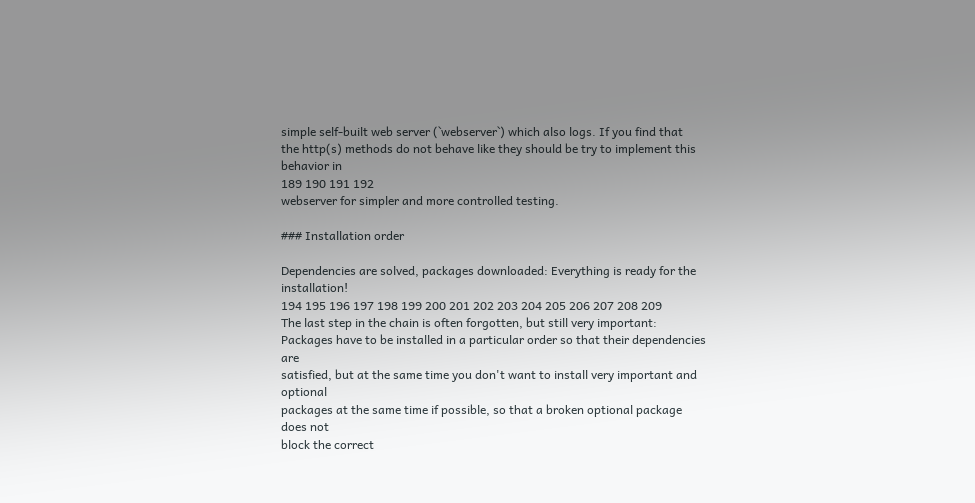simple self-built web server (`webserver`) which also logs. If you find that
the http(s) methods do not behave like they should be try to implement this behavior in
189 190 191 192
webserver for simpler and more controlled testing.

### Installation order

Dependencies are solved, packages downloaded: Everything is ready for the installation!
194 195 196 197 198 199 200 201 202 203 204 205 206 207 208 209
The last step in the chain is often forgotten, but still very important:
Packages have to be installed in a particular order so that their dependencies are
satisfied, but at the same time you don't want to install very important and optional
packages at the same time if possible, so that a broken optional package does not
block the correct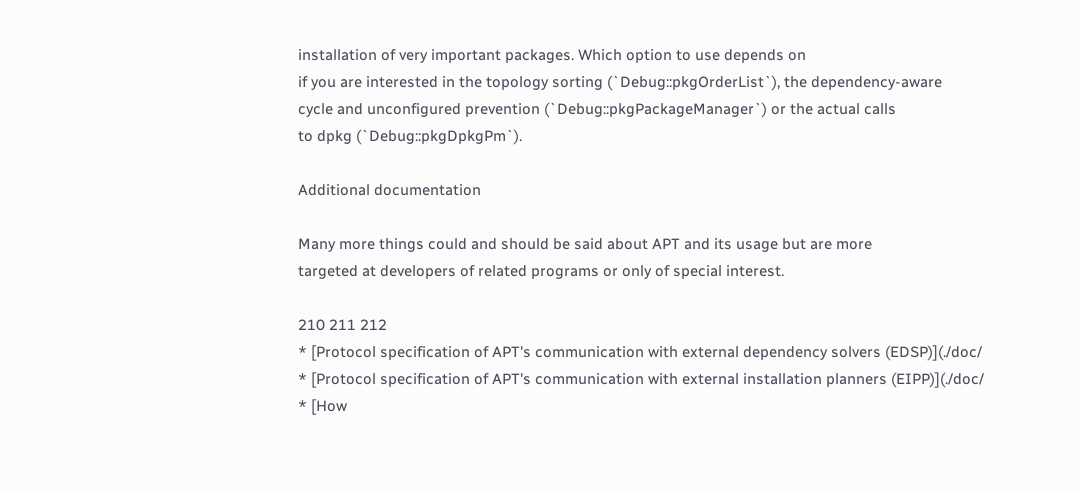installation of very important packages. Which option to use depends on
if you are interested in the topology sorting (`Debug::pkgOrderList`), the dependency-aware
cycle and unconfigured prevention (`Debug::pkgPackageManager`) or the actual calls
to dpkg (`Debug::pkgDpkgPm`).

Additional documentation

Many more things could and should be said about APT and its usage but are more
targeted at developers of related programs or only of special interest.

210 211 212
* [Protocol specification of APT's communication with external dependency solvers (EDSP)](./doc/
* [Protocol specification of APT's communication with external installation planners (EIPP)](./doc/
* [How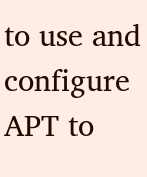to use and configure APT to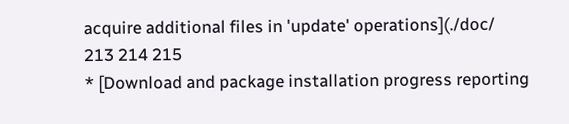acquire additional files in 'update' operations](./doc/
213 214 215
* [Download and package installation progress reporting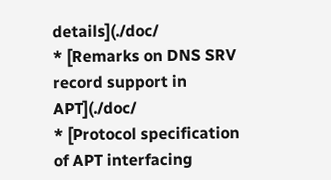details](./doc/
* [Remarks on DNS SRV record support in APT](./doc/
* [Protocol specification of APT interfacing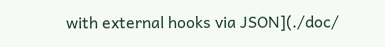with external hooks via JSON](./doc/